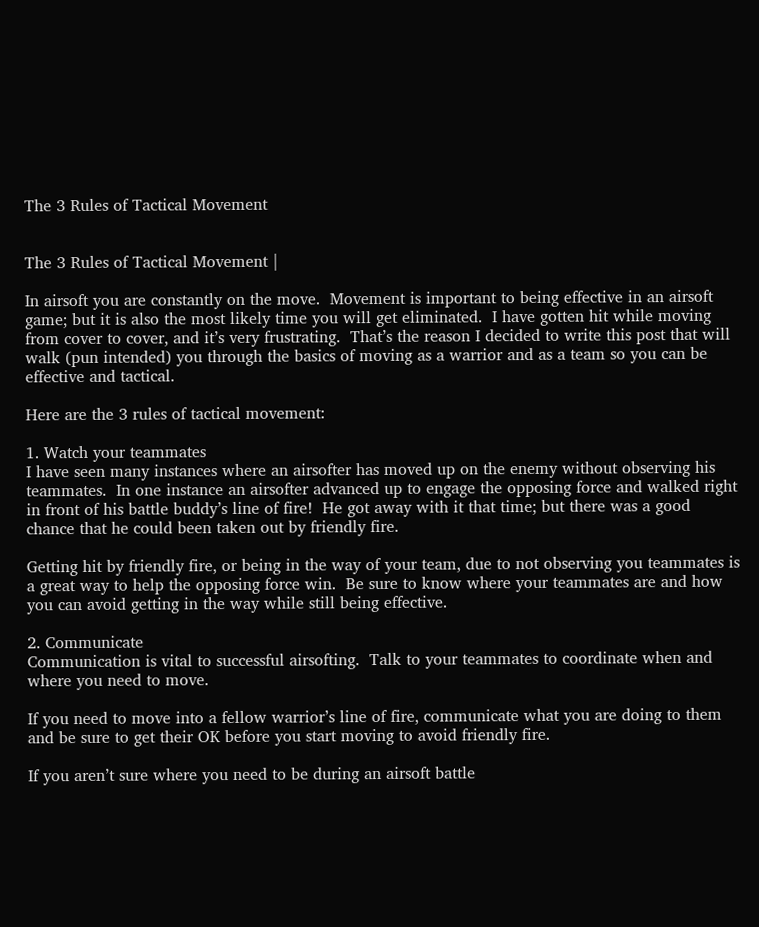The 3 Rules of Tactical Movement


The 3 Rules of Tactical Movement |

In airsoft you are constantly on the move.  Movement is important to being effective in an airsoft game; but it is also the most likely time you will get eliminated.  I have gotten hit while moving from cover to cover, and it’s very frustrating.  That’s the reason I decided to write this post that will walk (pun intended) you through the basics of moving as a warrior and as a team so you can be effective and tactical.

Here are the 3 rules of tactical movement:

1. Watch your teammates
I have seen many instances where an airsofter has moved up on the enemy without observing his teammates.  In one instance an airsofter advanced up to engage the opposing force and walked right in front of his battle buddy’s line of fire!  He got away with it that time; but there was a good chance that he could been taken out by friendly fire.

Getting hit by friendly fire, or being in the way of your team, due to not observing you teammates is a great way to help the opposing force win.  Be sure to know where your teammates are and how you can avoid getting in the way while still being effective.

2. Communicate
Communication is vital to successful airsofting.  Talk to your teammates to coordinate when and where you need to move.

If you need to move into a fellow warrior’s line of fire, communicate what you are doing to them and be sure to get their OK before you start moving to avoid friendly fire.

If you aren’t sure where you need to be during an airsoft battle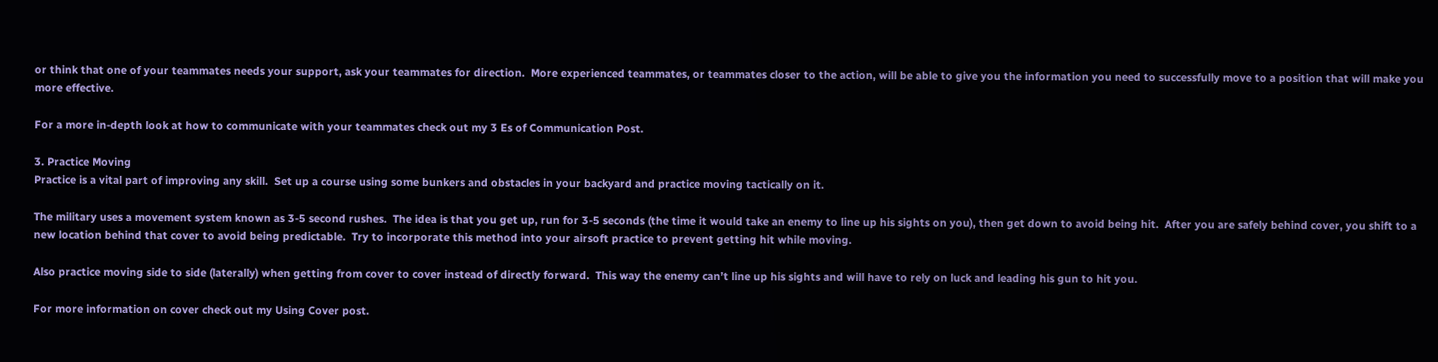or think that one of your teammates needs your support, ask your teammates for direction.  More experienced teammates, or teammates closer to the action, will be able to give you the information you need to successfully move to a position that will make you more effective.

For a more in-depth look at how to communicate with your teammates check out my 3 Es of Communication Post.

3. Practice Moving
Practice is a vital part of improving any skill.  Set up a course using some bunkers and obstacles in your backyard and practice moving tactically on it.

The military uses a movement system known as 3-5 second rushes.  The idea is that you get up, run for 3-5 seconds (the time it would take an enemy to line up his sights on you), then get down to avoid being hit.  After you are safely behind cover, you shift to a new location behind that cover to avoid being predictable.  Try to incorporate this method into your airsoft practice to prevent getting hit while moving.

Also practice moving side to side (laterally) when getting from cover to cover instead of directly forward.  This way the enemy can’t line up his sights and will have to rely on luck and leading his gun to hit you.

For more information on cover check out my Using Cover post.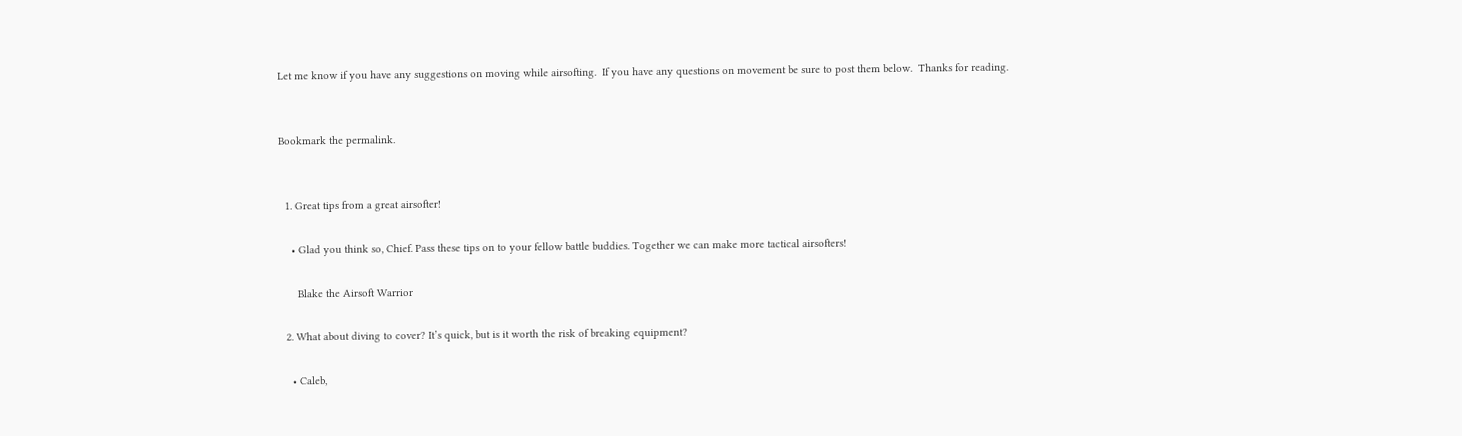Let me know if you have any suggestions on moving while airsofting.  If you have any questions on movement be sure to post them below.  Thanks for reading.


Bookmark the permalink.


  1. Great tips from a great airsofter!

    • Glad you think so, Chief. Pass these tips on to your fellow battle buddies. Together we can make more tactical airsofters!

      Blake the Airsoft Warrior

  2. What about diving to cover? It’s quick, but is it worth the risk of breaking equipment?

    • Caleb,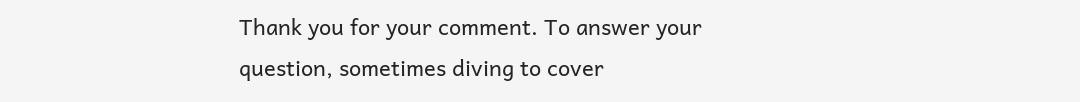Thank you for your comment. To answer your question, sometimes diving to cover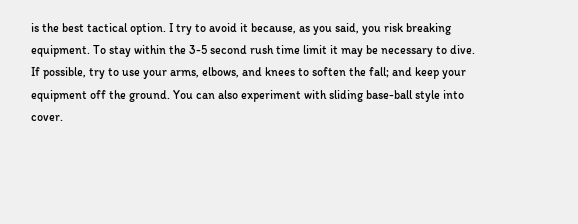is the best tactical option. I try to avoid it because, as you said, you risk breaking equipment. To stay within the 3-5 second rush time limit it may be necessary to dive. If possible, try to use your arms, elbows, and knees to soften the fall; and keep your equipment off the ground. You can also experiment with sliding base-ball style into cover.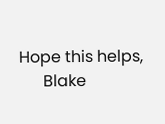Hope this helps,
      Blake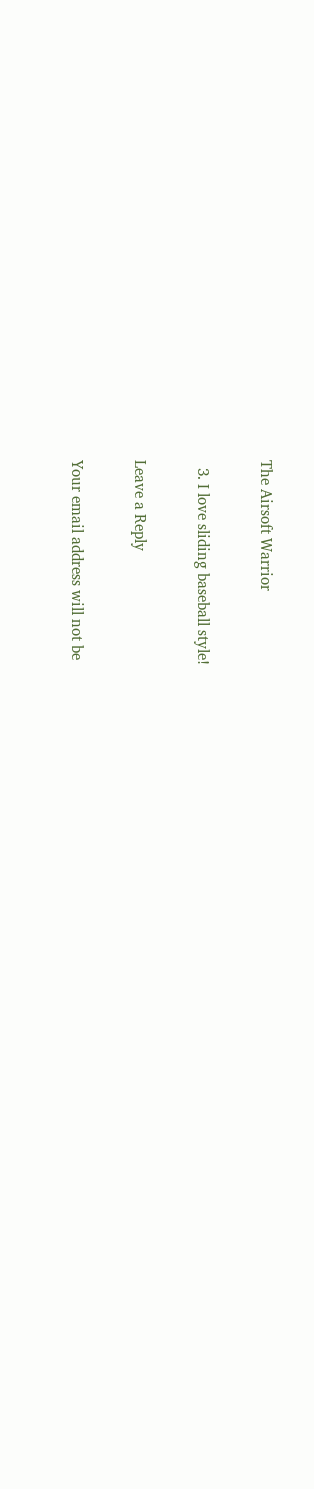The Airsoft Warrior

  3. I love sliding baseball style!

Leave a Reply

Your email address will not be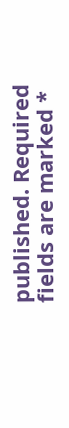published. Required fields are marked *